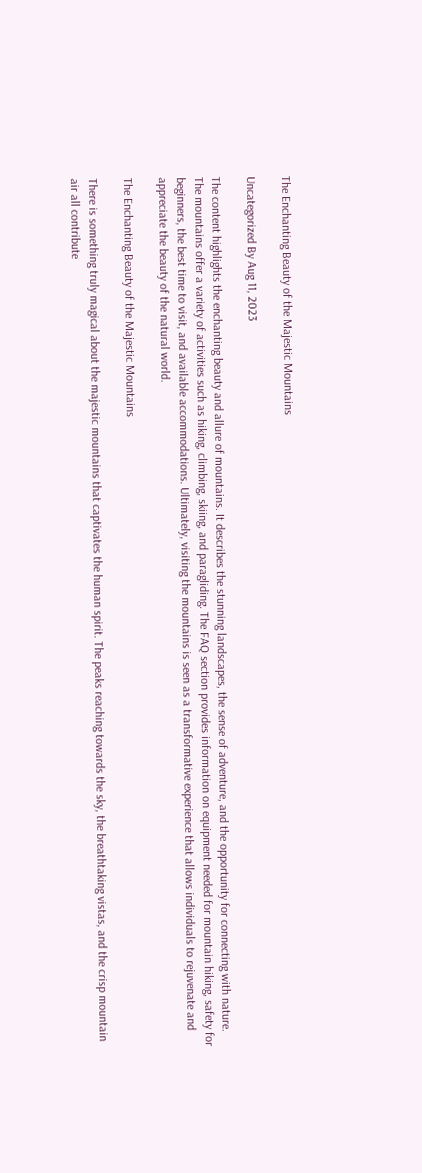The Enchanting Beauty of the Majestic Mountains

Uncategorized By Aug 11, 2023

The content highlights the enchanting beauty and allure of mountains. It describes the stunning landscapes, the sense of adventure, and the opportunity for connecting with nature. The mountains offer a variety of activities such as hiking, climbing, skiing, and paragliding. The FAQ section provides information on equipment needed for mountain hiking, safety for beginners, the best time to visit, and available accommodations. Ultimately, visiting the mountains is seen as a transformative experience that allows individuals to rejuvenate and appreciate the beauty of the natural world.

The Enchanting Beauty of the Majestic Mountains

There is something truly magical about the majestic mountains that captivates the human spirit. The peaks reaching towards the sky, the breathtaking vistas, and the crisp mountain air all contribute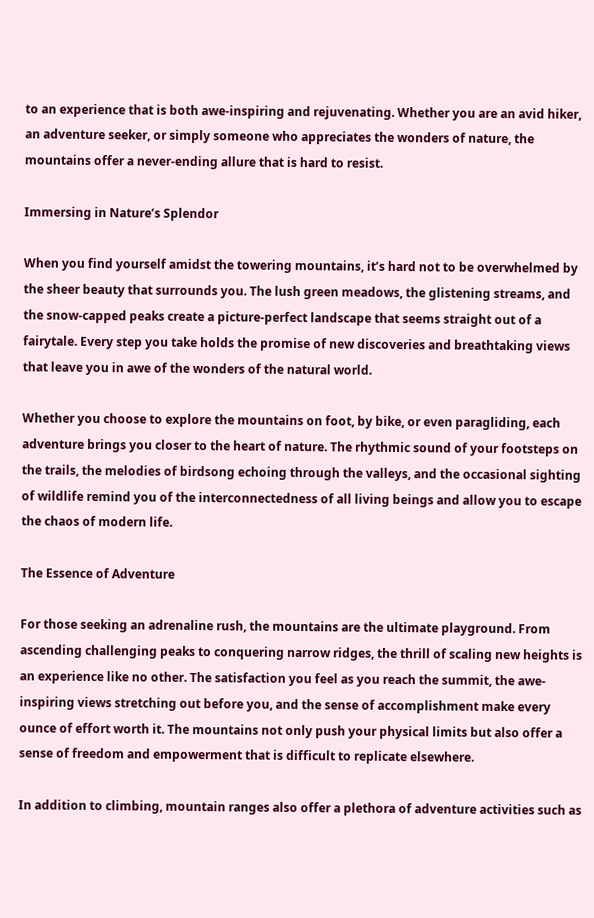to an experience that is both awe-inspiring and rejuvenating. Whether you are an avid hiker, an adventure seeker, or simply someone who appreciates the wonders of nature, the mountains offer a never-ending allure that is hard to resist.

Immersing in Nature’s Splendor

When you find yourself amidst the towering mountains, it’s hard not to be overwhelmed by the sheer beauty that surrounds you. The lush green meadows, the glistening streams, and the snow-capped peaks create a picture-perfect landscape that seems straight out of a fairytale. Every step you take holds the promise of new discoveries and breathtaking views that leave you in awe of the wonders of the natural world.

Whether you choose to explore the mountains on foot, by bike, or even paragliding, each adventure brings you closer to the heart of nature. The rhythmic sound of your footsteps on the trails, the melodies of birdsong echoing through the valleys, and the occasional sighting of wildlife remind you of the interconnectedness of all living beings and allow you to escape the chaos of modern life.

The Essence of Adventure

For those seeking an adrenaline rush, the mountains are the ultimate playground. From ascending challenging peaks to conquering narrow ridges, the thrill of scaling new heights is an experience like no other. The satisfaction you feel as you reach the summit, the awe-inspiring views stretching out before you, and the sense of accomplishment make every ounce of effort worth it. The mountains not only push your physical limits but also offer a sense of freedom and empowerment that is difficult to replicate elsewhere.

In addition to climbing, mountain ranges also offer a plethora of adventure activities such as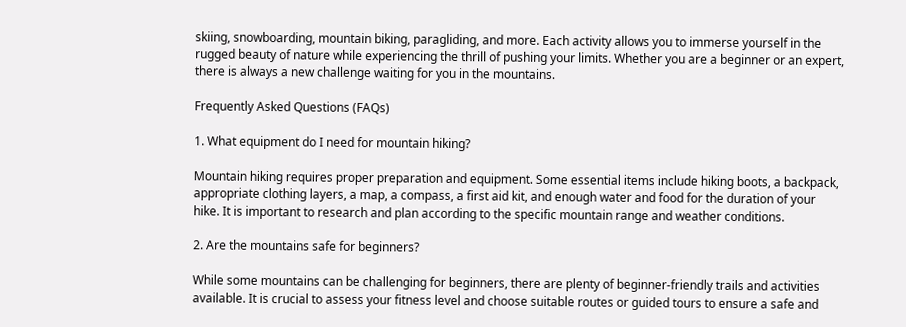skiing, snowboarding, mountain biking, paragliding, and more. Each activity allows you to immerse yourself in the rugged beauty of nature while experiencing the thrill of pushing your limits. Whether you are a beginner or an expert, there is always a new challenge waiting for you in the mountains.

Frequently Asked Questions (FAQs)

1. What equipment do I need for mountain hiking?

Mountain hiking requires proper preparation and equipment. Some essential items include hiking boots, a backpack, appropriate clothing layers, a map, a compass, a first aid kit, and enough water and food for the duration of your hike. It is important to research and plan according to the specific mountain range and weather conditions.

2. Are the mountains safe for beginners?

While some mountains can be challenging for beginners, there are plenty of beginner-friendly trails and activities available. It is crucial to assess your fitness level and choose suitable routes or guided tours to ensure a safe and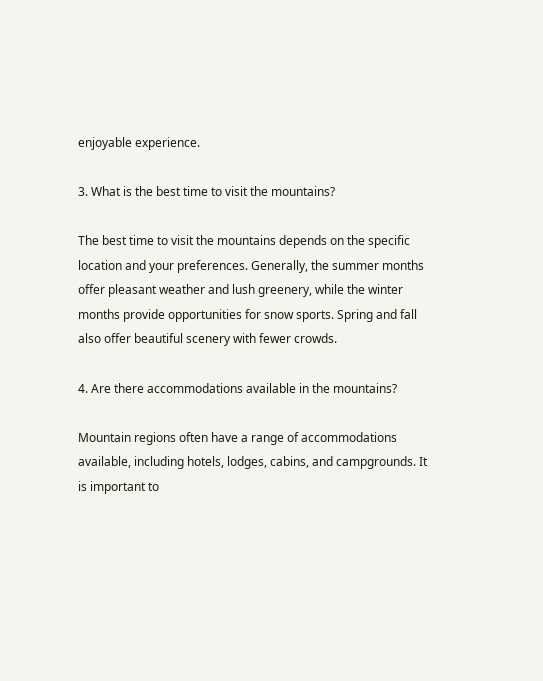enjoyable experience.

3. What is the best time to visit the mountains?

The best time to visit the mountains depends on the specific location and your preferences. Generally, the summer months offer pleasant weather and lush greenery, while the winter months provide opportunities for snow sports. Spring and fall also offer beautiful scenery with fewer crowds.

4. Are there accommodations available in the mountains?

Mountain regions often have a range of accommodations available, including hotels, lodges, cabins, and campgrounds. It is important to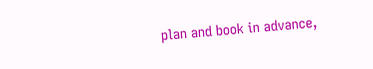plan and book in advance,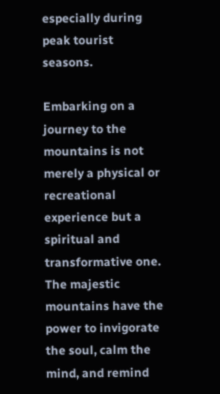especially during peak tourist seasons.

Embarking on a journey to the mountains is not merely a physical or recreational experience but a spiritual and transformative one. The majestic mountains have the power to invigorate the soul, calm the mind, and remind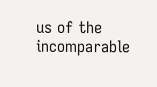us of the incomparable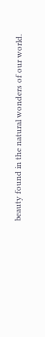beauty found in the natural wonders of our world.